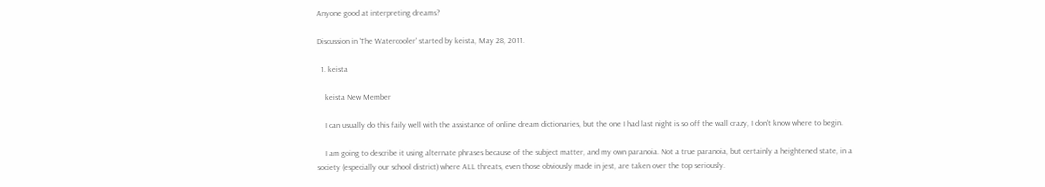Anyone good at interpreting dreams?

Discussion in 'The Watercooler' started by keista, May 28, 2011.

  1. keista

    keista New Member

    I can usually do this faily well with the assistance of online dream dictionaries, but the one I had last night is so off the wall crazy, I don't know where to begin.

    I am going to describe it using alternate phrases because of the subject matter, and my own paranoia. Not a true paranoia, but certainly a heightened state, in a society (especially our school district) where ALL threats, even those obviously made in jest, are taken over the top seriously.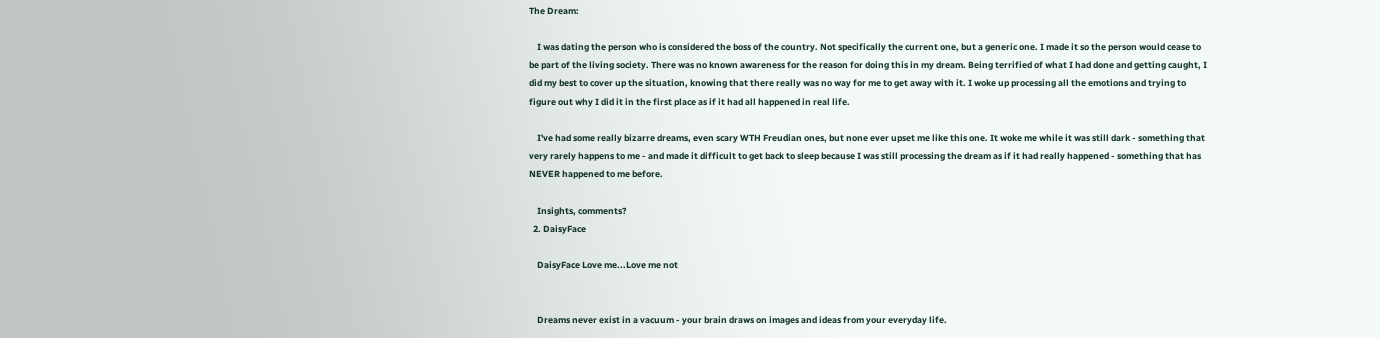The Dream:

    I was dating the person who is considered the boss of the country. Not specifically the current one, but a generic one. I made it so the person would cease to be part of the living society. There was no known awareness for the reason for doing this in my dream. Being terrified of what I had done and getting caught, I did my best to cover up the situation, knowing that there really was no way for me to get away with it. I woke up processing all the emotions and trying to figure out why I did it in the first place as if it had all happened in real life.

    I've had some really bizarre dreams, even scary WTH Freudian ones, but none ever upset me like this one. It woke me while it was still dark - something that very rarely happens to me - and made it difficult to get back to sleep because I was still processing the dream as if it had really happened - something that has NEVER happened to me before.

    Insights, comments?
  2. DaisyFace

    DaisyFace Love me...Love me not


    Dreams never exist in a vacuum - your brain draws on images and ideas from your everyday life.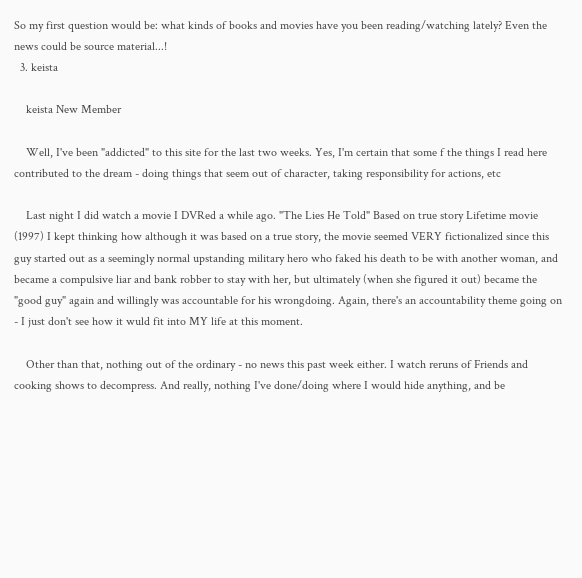So my first question would be: what kinds of books and movies have you been reading/watching lately? Even the news could be source material...!
  3. keista

    keista New Member

    Well, I've been "addicted" to this site for the last two weeks. Yes, I'm certain that some f the things I read here contributed to the dream - doing things that seem out of character, taking responsibility for actions, etc

    Last night I did watch a movie I DVRed a while ago. "The Lies He Told" Based on true story Lifetime movie (1997) I kept thinking how although it was based on a true story, the movie seemed VERY fictionalized since this guy started out as a seemingly normal upstanding military hero who faked his death to be with another woman, and became a compulsive liar and bank robber to stay with her, but ultimately (when she figured it out) became the "good guy" again and willingly was accountable for his wrongdoing. Again, there's an accountability theme going on - I just don't see how it wuld fit into MY life at this moment.

    Other than that, nothing out of the ordinary - no news this past week either. I watch reruns of Friends and cooking shows to decompress. And really, nothing I've done/doing where I would hide anything, and be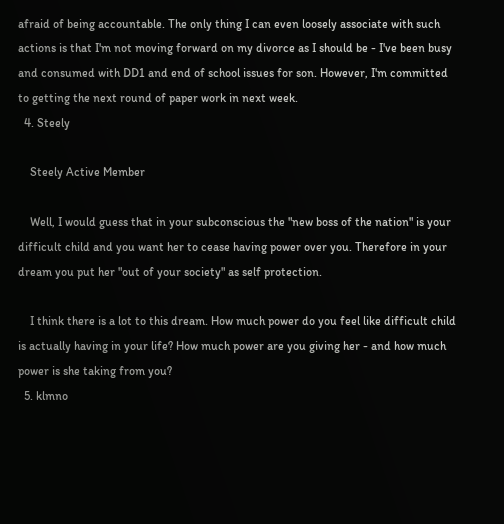afraid of being accountable. The only thing I can even loosely associate with such actions is that I'm not moving forward on my divorce as I should be - I've been busy and consumed with DD1 and end of school issues for son. However, I'm committed to getting the next round of paper work in next week.
  4. Steely

    Steely Active Member

    Well, I would guess that in your subconscious the "new boss of the nation" is your difficult child and you want her to cease having power over you. Therefore in your dream you put her "out of your society" as self protection.

    I think there is a lot to this dream. How much power do you feel like difficult child is actually having in your life? How much power are you giving her - and how much power is she taking from you?
  5. klmno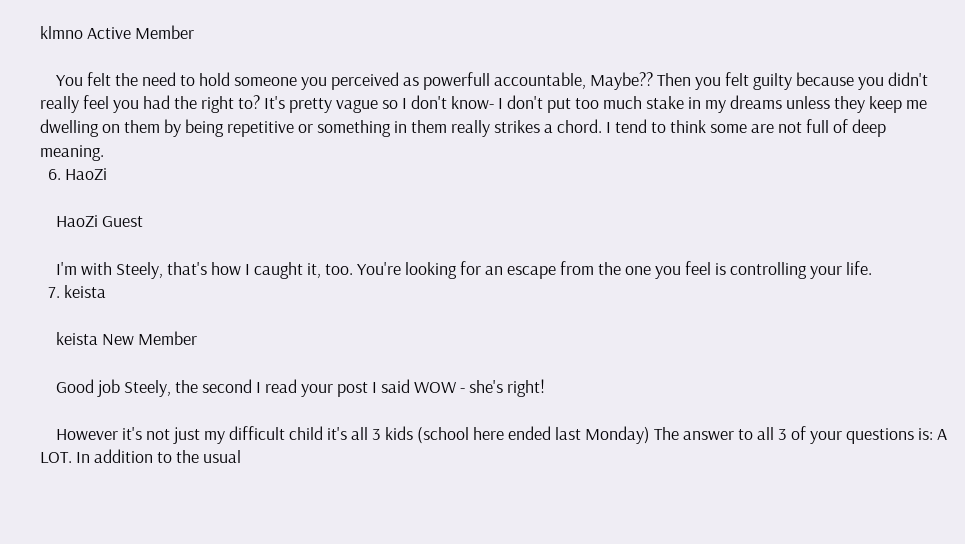klmno Active Member

    You felt the need to hold someone you perceived as powerfull accountable, Maybe?? Then you felt guilty because you didn't really feel you had the right to? It's pretty vague so I don't know- I don't put too much stake in my dreams unless they keep me dwelling on them by being repetitive or something in them really strikes a chord. I tend to think some are not full of deep meaning.
  6. HaoZi

    HaoZi Guest

    I'm with Steely, that's how I caught it, too. You're looking for an escape from the one you feel is controlling your life.
  7. keista

    keista New Member

    Good job Steely, the second I read your post I said WOW - she's right!

    However it's not just my difficult child it's all 3 kids (school here ended last Monday) The answer to all 3 of your questions is: A LOT. In addition to the usual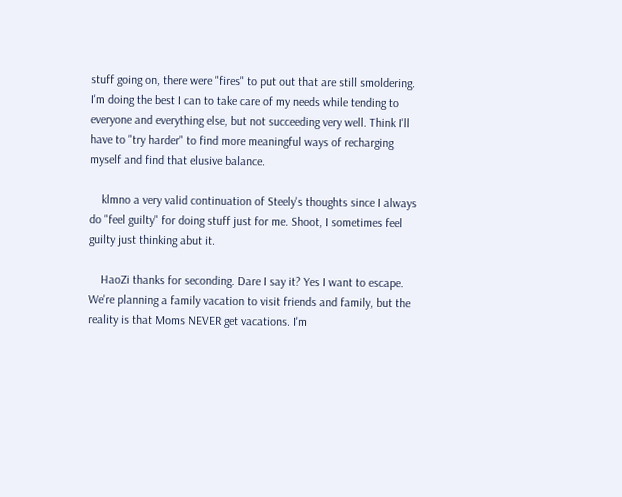stuff going on, there were "fires" to put out that are still smoldering. I'm doing the best I can to take care of my needs while tending to everyone and everything else, but not succeeding very well. Think I'll have to "try harder" to find more meaningful ways of recharging myself and find that elusive balance.

    klmno a very valid continuation of Steely's thoughts since I always do "feel guilty" for doing stuff just for me. Shoot, I sometimes feel guilty just thinking abut it.

    HaoZi thanks for seconding. Dare I say it? Yes I want to escape. We're planning a family vacation to visit friends and family, but the reality is that Moms NEVER get vacations. I'm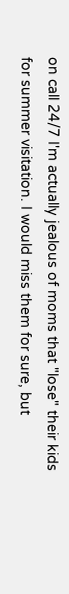on call 24/7 I'm actually jealous of moms that "lose" their kids for summer visitation. I would miss them for sure, but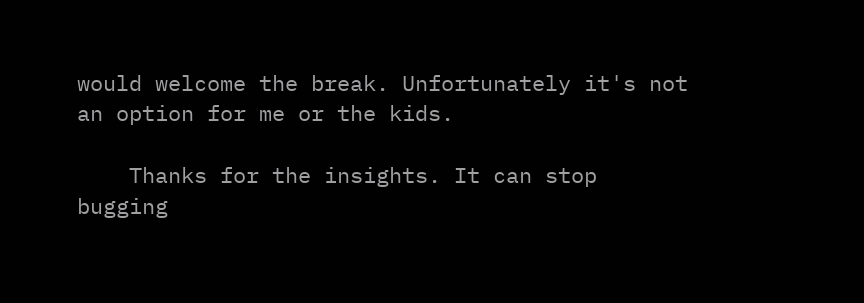would welcome the break. Unfortunately it's not an option for me or the kids.

    Thanks for the insights. It can stop bugging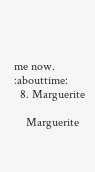me now. :abouttime:
  8. Marguerite

    Marguerite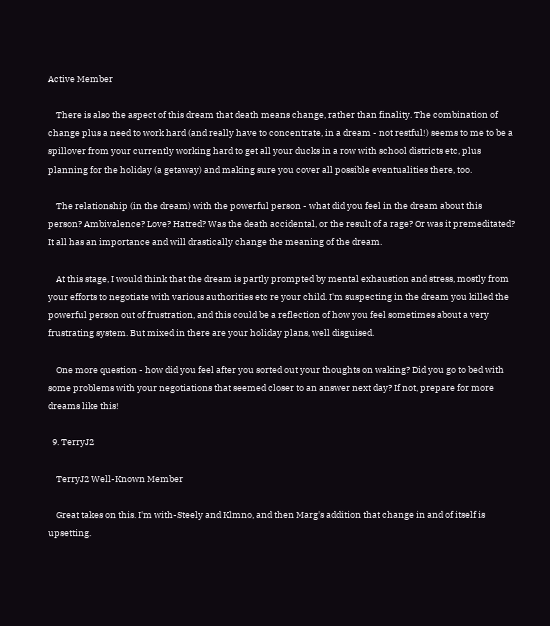Active Member

    There is also the aspect of this dream that death means change, rather than finality. The combination of change plus a need to work hard (and really have to concentrate, in a dream - not restful!) seems to me to be a spillover from your currently working hard to get all your ducks in a row with school districts etc, plus planning for the holiday (a getaway) and making sure you cover all possible eventualities there, too.

    The relationship (in the dream) with the powerful person - what did you feel in the dream about this person? Ambivalence? Love? Hatred? Was the death accidental, or the result of a rage? Or was it premeditated? It all has an importance and will drastically change the meaning of the dream.

    At this stage, I would think that the dream is partly prompted by mental exhaustion and stress, mostly from your efforts to negotiate with various authorities etc re your child. I'm suspecting in the dream you killed the powerful person out of frustration, and this could be a reflection of how you feel sometimes about a very frustrating system. But mixed in there are your holiday plans, well disguised.

    One more question - how did you feel after you sorted out your thoughts on waking? Did you go to bed with some problems with your negotiations that seemed closer to an answer next day? If not, prepare for more dreams like this!

  9. TerryJ2

    TerryJ2 Well-Known Member

    Great takes on this. I'm with-Steely and Klmno, and then Marg's addition that change in and of itself is upsetting.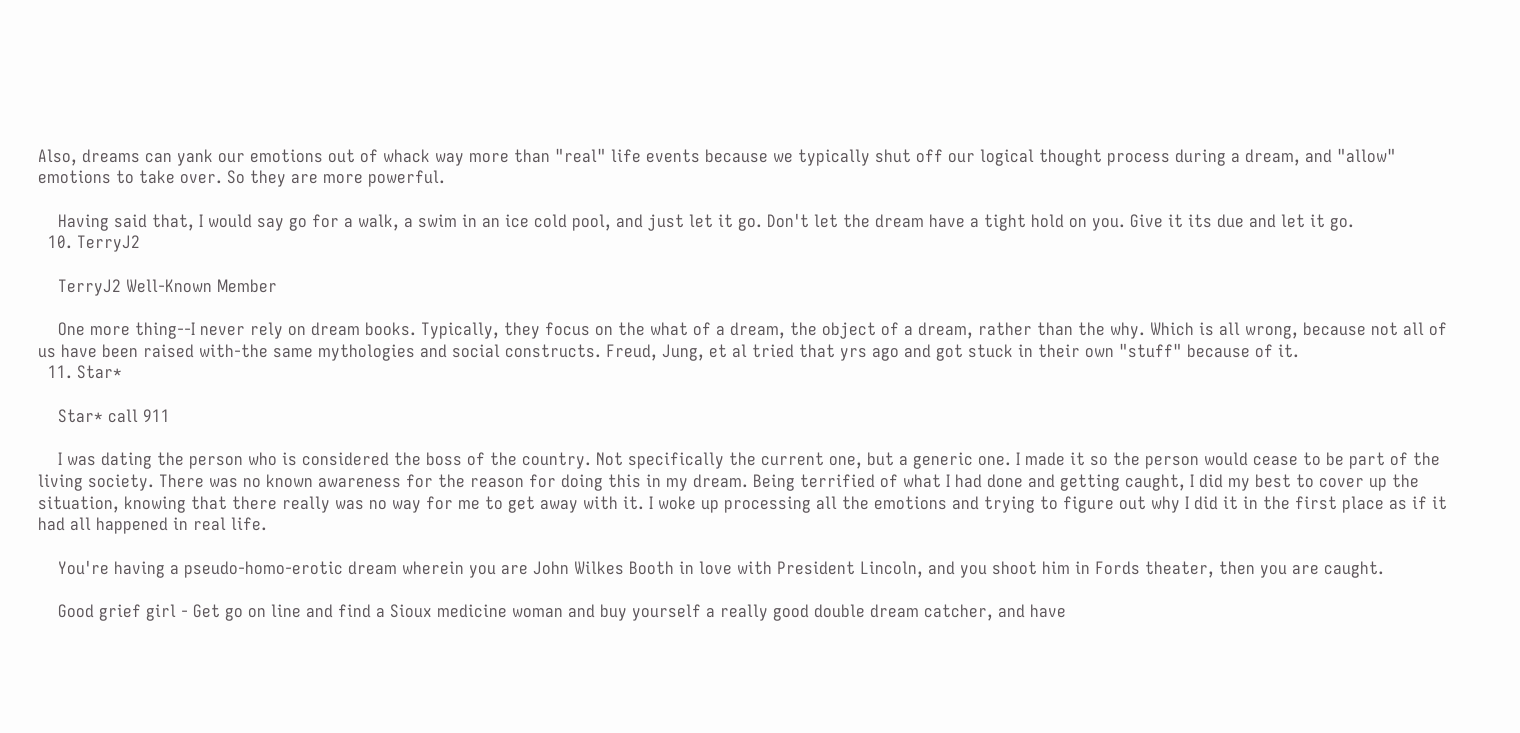Also, dreams can yank our emotions out of whack way more than "real" life events because we typically shut off our logical thought process during a dream, and "allow" emotions to take over. So they are more powerful.

    Having said that, I would say go for a walk, a swim in an ice cold pool, and just let it go. Don't let the dream have a tight hold on you. Give it its due and let it go.
  10. TerryJ2

    TerryJ2 Well-Known Member

    One more thing--I never rely on dream books. Typically, they focus on the what of a dream, the object of a dream, rather than the why. Which is all wrong, because not all of us have been raised with-the same mythologies and social constructs. Freud, Jung, et al tried that yrs ago and got stuck in their own "stuff" because of it.
  11. Star*

    Star* call 911

    I was dating the person who is considered the boss of the country. Not specifically the current one, but a generic one. I made it so the person would cease to be part of the living society. There was no known awareness for the reason for doing this in my dream. Being terrified of what I had done and getting caught, I did my best to cover up the situation, knowing that there really was no way for me to get away with it. I woke up processing all the emotions and trying to figure out why I did it in the first place as if it had all happened in real life.

    You're having a pseudo-homo-erotic dream wherein you are John Wilkes Booth in love with President Lincoln, and you shoot him in Fords theater, then you are caught.

    Good grief girl - Get go on line and find a Sioux medicine woman and buy yourself a really good double dream catcher, and have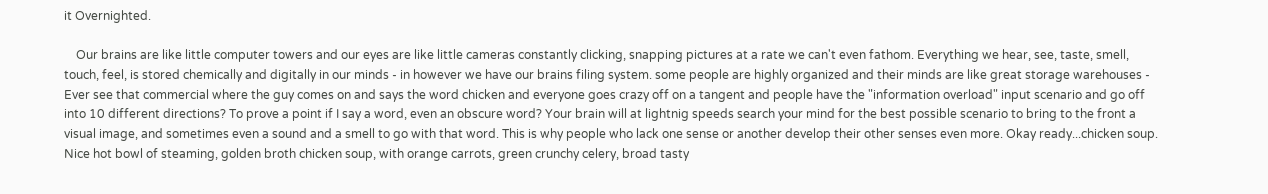it Overnighted.

    Our brains are like little computer towers and our eyes are like little cameras constantly clicking, snapping pictures at a rate we can't even fathom. Everything we hear, see, taste, smell, touch, feel, is stored chemically and digitally in our minds - in however we have our brains filing system. some people are highly organized and their minds are like great storage warehouses - Ever see that commercial where the guy comes on and says the word chicken and everyone goes crazy off on a tangent and people have the "information overload" input scenario and go off into 10 different directions? To prove a point if I say a word, even an obscure word? Your brain will at lightnig speeds search your mind for the best possible scenario to bring to the front a visual image, and sometimes even a sound and a smell to go with that word. This is why people who lack one sense or another develop their other senses even more. Okay ready...chicken soup. Nice hot bowl of steaming, golden broth chicken soup, with orange carrots, green crunchy celery, broad tasty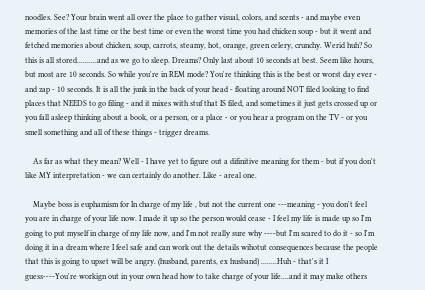noodles. See? Your brain went all over the place to gather visual, colors, and scents - and maybe even memories of the last time or the best time or even the worst time you had chicken soup - but it went and fetched memories about chicken, soup, carrots, steamy, hot, orange, green celery, crunchy. Werid huh? So this is all stored..........and as we go to sleep. Dreams? Only last about 10 seconds at best. Seem like hours, but most are 10 seconds. So while you're in REM mode? You're thinking this is the best or worst day ever - and zap - 10 seconds. It is all the junk in the back of your head - floating around NOT filed looking to find places that NEEDS to go filing - and it mixes with stuf that IS filed, and sometimes it just gets crossed up or you fall asleep thinking about a book, or a person, or a place - or you hear a program on the TV - or you smell something and all of these things - trigger dreams.

    As far as what they mean? Well - I have yet to figure out a difinitive meaning for them - but if you don't like MY interpretation - we can certainly do another. Like - areal one.

    Maybe boss is euphamism for In charge of my life , but not the current one ---meaning - you don't feel you are in charge of your life now. I made it up so the person would cease - I feel my life is made up so I'm going to put myself in charge of my life now, and I'm not really sure why ----but I'm scared to do it - so I'm doing it in a dream where I feel safe and can work out the details wihotut consequences because the people that this is going to upset will be angry. (husband, parents, ex husband) ........Huh - that's it I guess----You're workign out in your own head how to take charge of your life....and it may make others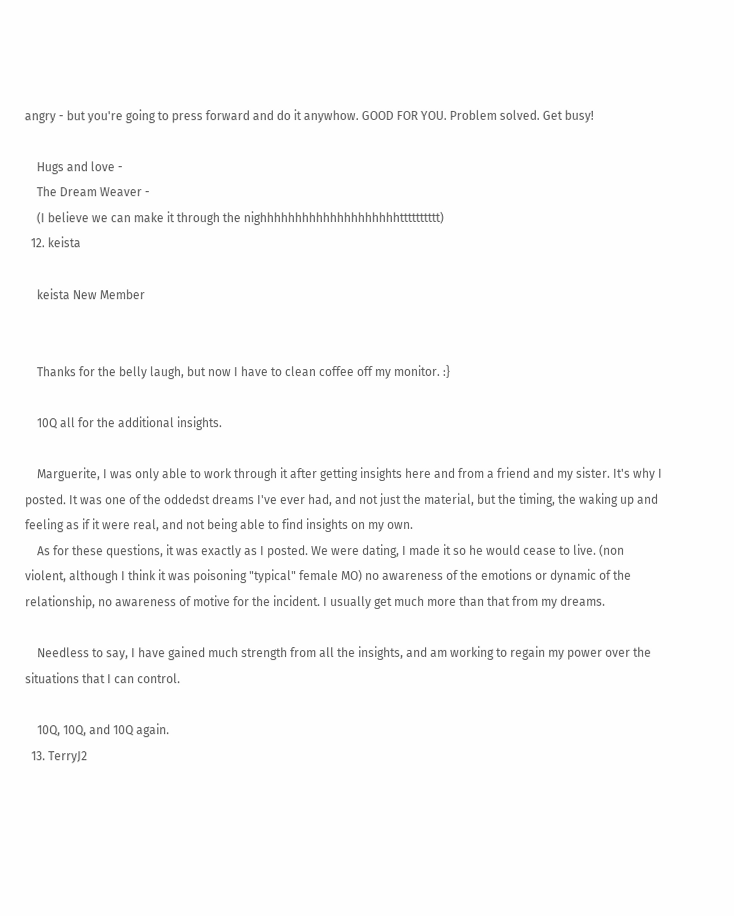angry - but you're going to press forward and do it anywhow. GOOD FOR YOU. Problem solved. Get busy!

    Hugs and love -
    The Dream Weaver -
    (I believe we can make it through the nighhhhhhhhhhhhhhhhhhhhtttttttttt)
  12. keista

    keista New Member


    Thanks for the belly laugh, but now I have to clean coffee off my monitor. :}

    10Q all for the additional insights.

    Marguerite, I was only able to work through it after getting insights here and from a friend and my sister. It's why I posted. It was one of the oddedst dreams I've ever had, and not just the material, but the timing, the waking up and feeling as if it were real, and not being able to find insights on my own.
    As for these questions, it was exactly as I posted. We were dating, I made it so he would cease to live. (non violent, although I think it was poisoning "typical" female MO) no awareness of the emotions or dynamic of the relationship, no awareness of motive for the incident. I usually get much more than that from my dreams.

    Needless to say, I have gained much strength from all the insights, and am working to regain my power over the situations that I can control.

    10Q, 10Q, and 10Q again.
  13. TerryJ2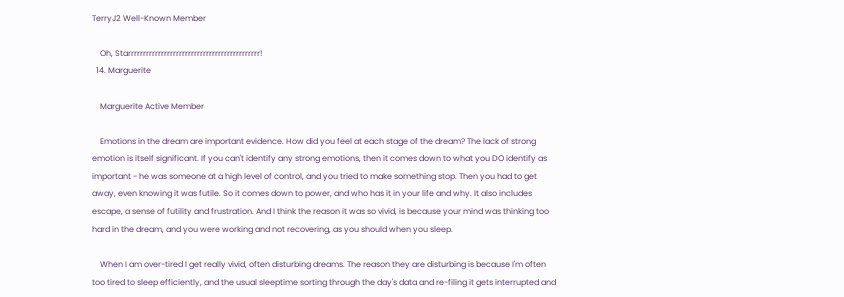TerryJ2 Well-Known Member

    Oh, Starrrrrrrrrrrrrrrrrrrrrrrrrrrrrrrrrrrrrrrrrrrr!
  14. Marguerite

    Marguerite Active Member

    Emotions in the dream are important evidence. How did you feel at each stage of the dream? The lack of strong emotion is itself significant. If you can't identify any strong emotions, then it comes down to what you DO identify as important - he was someone at a high level of control, and you tried to make something stop. Then you had to get away, even knowing it was futile. So it comes down to power, and who has it in your life and why. It also includes escape, a sense of futility and frustration. And I think the reason it was so vivid, is because your mind was thinking too hard in the dream, and you were working and not recovering, as you should when you sleep.

    When I am over-tired I get really vivid, often disturbing dreams. The reason they are disturbing is because I'm often too tired to sleep efficiently, and the usual sleeptime sorting through the day's data and re-filing it gets interrupted and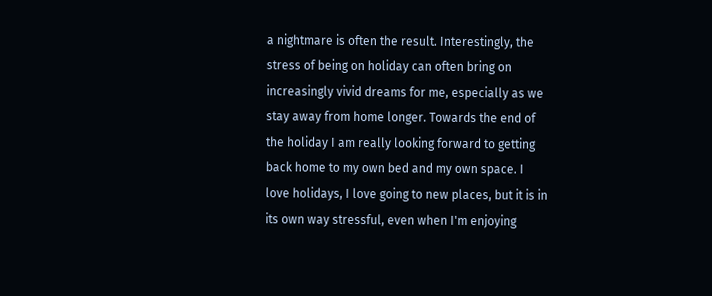a nightmare is often the result. Interestingly, the stress of being on holiday can often bring on increasingly vivid dreams for me, especially as we stay away from home longer. Towards the end of the holiday I am really looking forward to getting back home to my own bed and my own space. I love holidays, I love going to new places, but it is in its own way stressful, even when I'm enjoying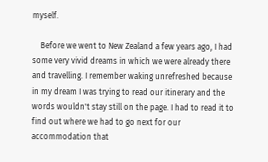myself.

    Before we went to New Zealand a few years ago, I had some very vivid dreams in which we were already there and travelling. I remember waking unrefreshed because in my dream I was trying to read our itinerary and the words wouldn't stay still on the page. I had to read it to find out where we had to go next for our accommodation that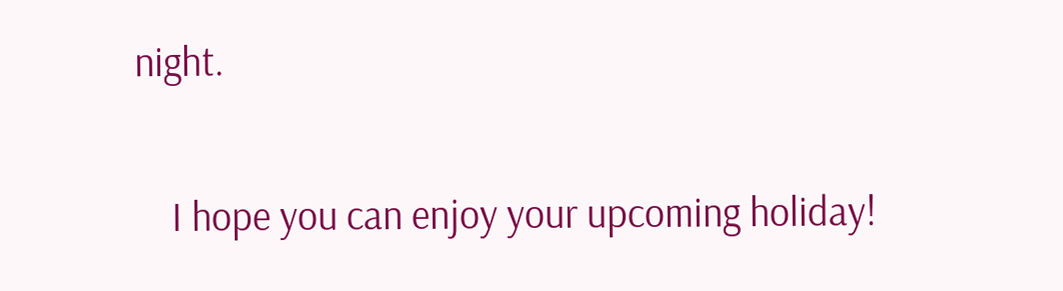night.

    I hope you can enjoy your upcoming holiday!